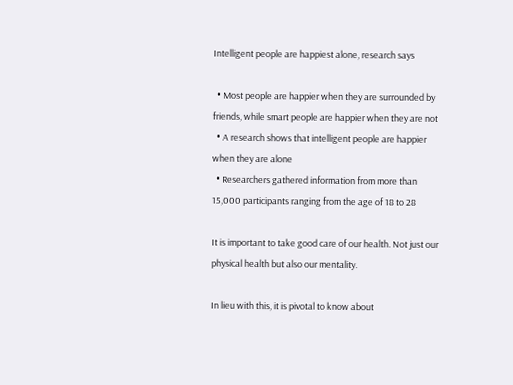Intelligent people are happiest alone, research says

  • Most people are happier when they are surrounded by friends, while smart people are happier when they are not
  • A research shows that intelligent people are happier when they are alone
  • Researchers gathered information from more than 15,000 participants ranging from the age of 18 to 28

It is important to take good care of our health. Not just our physical health but also our mentality.

In lieu with this, it is pivotal to know about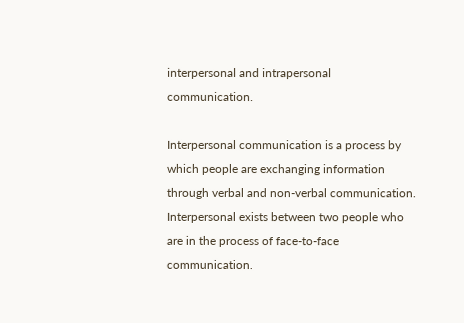interpersonal and intrapersonal communication.

Interpersonal communication is a process by which people are exchanging information through verbal and non-verbal communication. Interpersonal exists between two people who are in the process of face-to-face communication.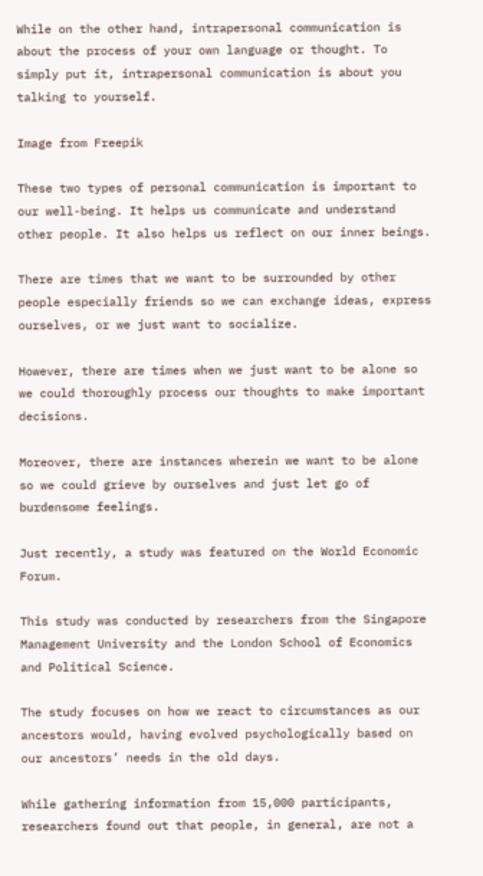While on the other hand, intrapersonal communication is about the process of your own language or thought. To simply put it, intrapersonal communication is about you talking to yourself.

Image from Freepik

These two types of personal communication is important to our well-being. It helps us communicate and understand other people. It also helps us reflect on our inner beings.

There are times that we want to be surrounded by other people especially friends so we can exchange ideas, express ourselves, or we just want to socialize.

However, there are times when we just want to be alone so we could thoroughly process our thoughts to make important decisions.

Moreover, there are instances wherein we want to be alone so we could grieve by ourselves and just let go of burdensome feelings.

Just recently, a study was featured on the World Economic Forum.

This study was conducted by researchers from the Singapore Management University and the London School of Economics and Political Science.

The study focuses on how we react to circumstances as our ancestors would, having evolved psychologically based on our ancestors’ needs in the old days.

While gathering information from 15,000 participants, researchers found out that people, in general, are not a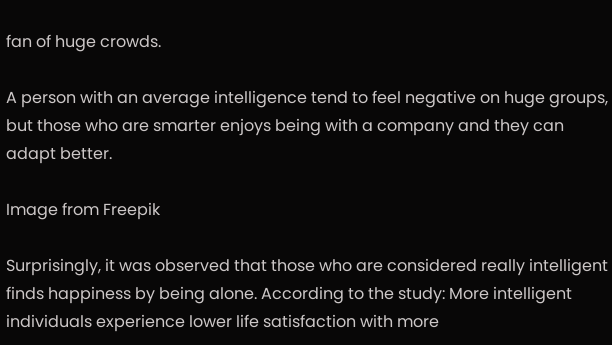fan of huge crowds.

A person with an average intelligence tend to feel negative on huge groups, but those who are smarter enjoys being with a company and they can adapt better.

Image from Freepik

Surprisingly, it was observed that those who are considered really intelligent finds happiness by being alone. According to the study: More intelligent individuals experience lower life satisfaction with more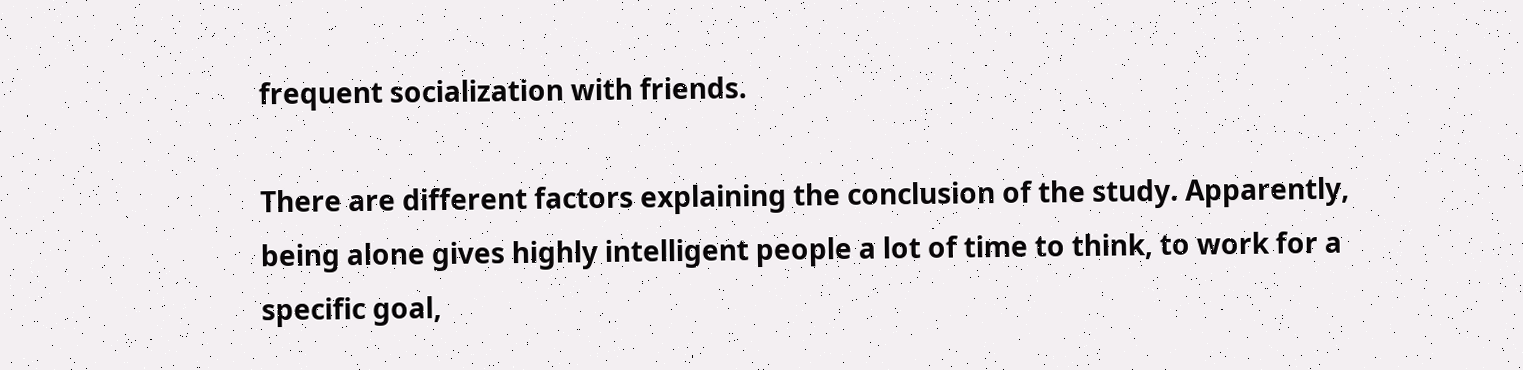frequent socialization with friends.

There are different factors explaining the conclusion of the study. Apparently, being alone gives highly intelligent people a lot of time to think, to work for a specific goal,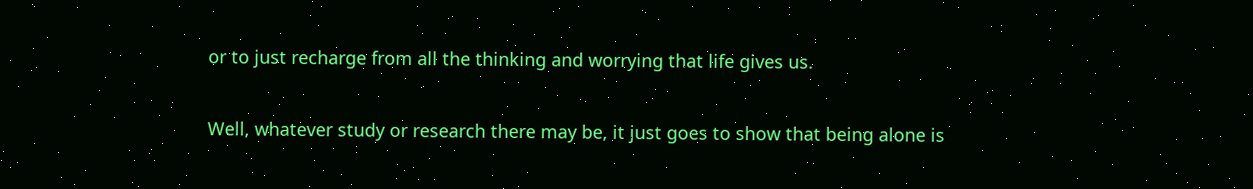or to just recharge from all the thinking and worrying that life gives us.

Well, whatever study or research there may be, it just goes to show that being alone is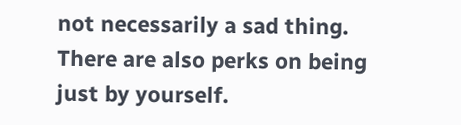not necessarily a sad thing. There are also perks on being just by yourself.